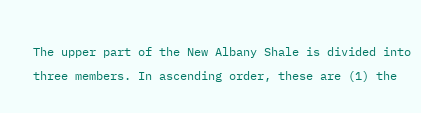The upper part of the New Albany Shale is divided into three members. In ascending order, these are (1) the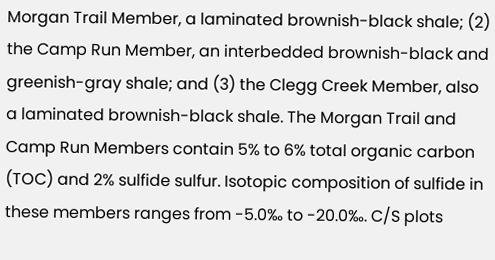Morgan Trail Member, a laminated brownish-black shale; (2) the Camp Run Member, an interbedded brownish-black and greenish-gray shale; and (3) the Clegg Creek Member, also a laminated brownish-black shale. The Morgan Trail and Camp Run Members contain 5% to 6% total organic carbon (TOC) and 2% sulfide sulfur. Isotopic composition of sulfide in these members ranges from -5.0‰ to -20.0‰. C/S plots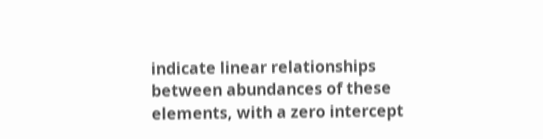indicate linear relationships between abundances of these elements, with a zero intercept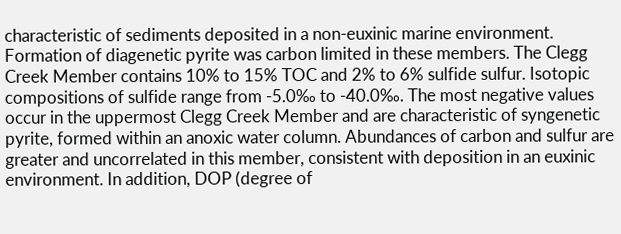characteristic of sediments deposited in a non-euxinic marine environment. Formation of diagenetic pyrite was carbon limited in these members. The Clegg Creek Member contains 10% to 15% TOC and 2% to 6% sulfide sulfur. Isotopic compositions of sulfide range from -5.0‰ to -40.0‰. The most negative values occur in the uppermost Clegg Creek Member and are characteristic of syngenetic pyrite, formed within an anoxic water column. Abundances of carbon and sulfur are greater and uncorrelated in this member, consistent with deposition in an euxinic environment. In addition, DOP (degree of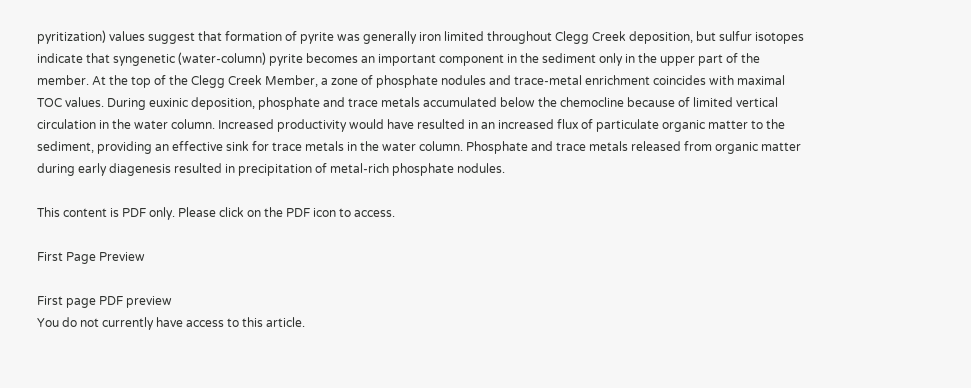pyritization) values suggest that formation of pyrite was generally iron limited throughout Clegg Creek deposition, but sulfur isotopes indicate that syngenetic (water-column) pyrite becomes an important component in the sediment only in the upper part of the member. At the top of the Clegg Creek Member, a zone of phosphate nodules and trace-metal enrichment coincides with maximal TOC values. During euxinic deposition, phosphate and trace metals accumulated below the chemocline because of limited vertical circulation in the water column. Increased productivity would have resulted in an increased flux of particulate organic matter to the sediment, providing an effective sink for trace metals in the water column. Phosphate and trace metals released from organic matter during early diagenesis resulted in precipitation of metal-rich phosphate nodules.

This content is PDF only. Please click on the PDF icon to access.

First Page Preview

First page PDF preview
You do not currently have access to this article.